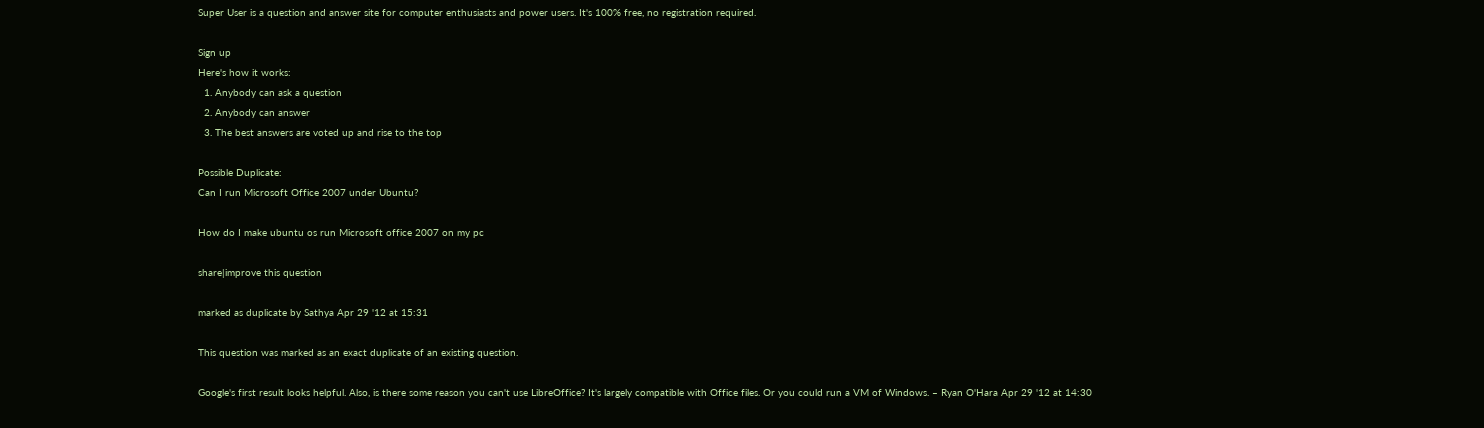Super User is a question and answer site for computer enthusiasts and power users. It's 100% free, no registration required.

Sign up
Here's how it works:
  1. Anybody can ask a question
  2. Anybody can answer
  3. The best answers are voted up and rise to the top

Possible Duplicate:
Can I run Microsoft Office 2007 under Ubuntu?

How do I make ubuntu os run Microsoft office 2007 on my pc

share|improve this question

marked as duplicate by Sathya Apr 29 '12 at 15:31

This question was marked as an exact duplicate of an existing question.

Google's first result looks helpful. Also, is there some reason you can't use LibreOffice? It's largely compatible with Office files. Or you could run a VM of Windows. – Ryan O'Hara Apr 29 '12 at 14:30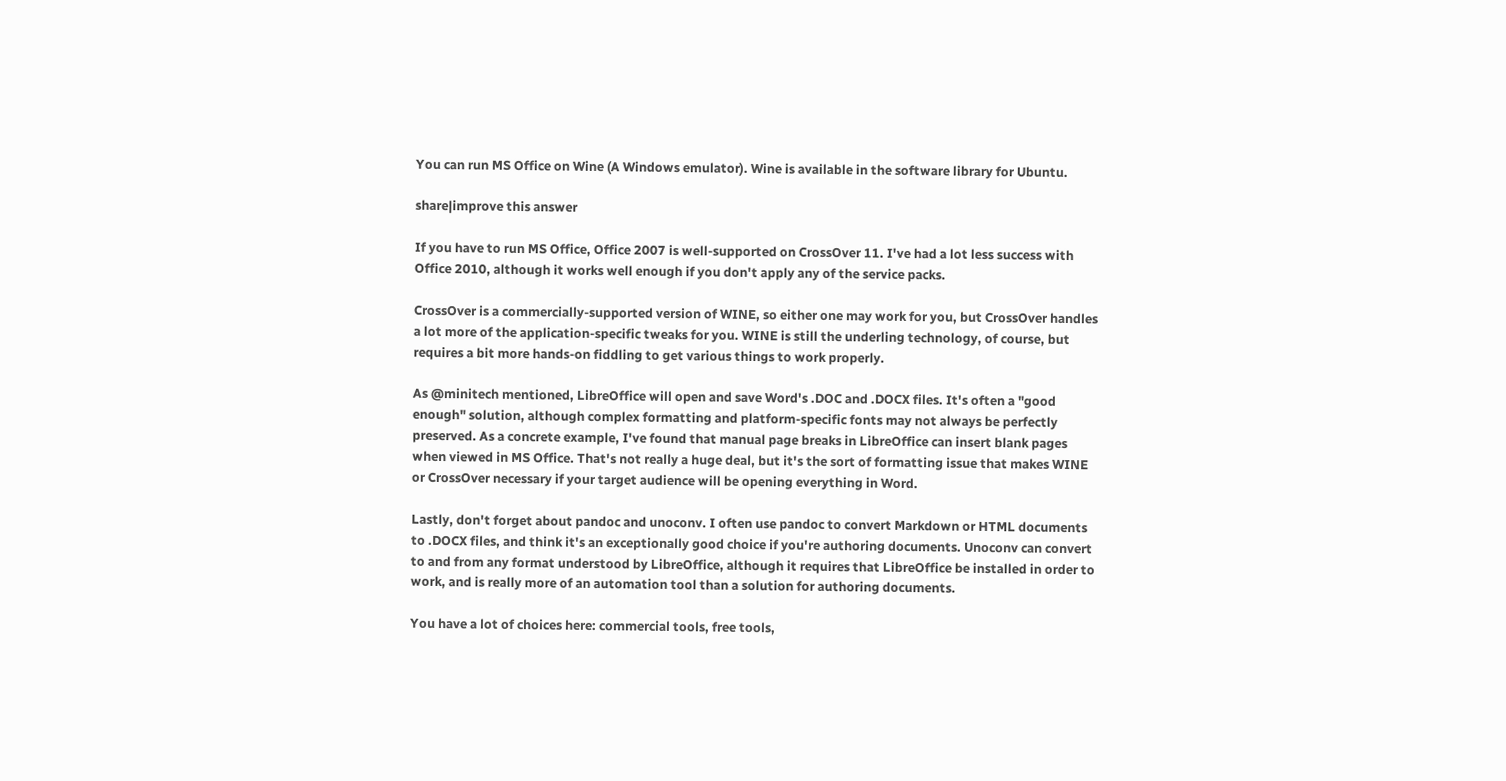You can run MS Office on Wine (A Windows emulator). Wine is available in the software library for Ubuntu.

share|improve this answer

If you have to run MS Office, Office 2007 is well-supported on CrossOver 11. I've had a lot less success with Office 2010, although it works well enough if you don't apply any of the service packs.

CrossOver is a commercially-supported version of WINE, so either one may work for you, but CrossOver handles a lot more of the application-specific tweaks for you. WINE is still the underling technology, of course, but requires a bit more hands-on fiddling to get various things to work properly.

As @minitech mentioned, LibreOffice will open and save Word's .DOC and .DOCX files. It's often a "good enough" solution, although complex formatting and platform-specific fonts may not always be perfectly preserved. As a concrete example, I've found that manual page breaks in LibreOffice can insert blank pages when viewed in MS Office. That's not really a huge deal, but it's the sort of formatting issue that makes WINE or CrossOver necessary if your target audience will be opening everything in Word.

Lastly, don't forget about pandoc and unoconv. I often use pandoc to convert Markdown or HTML documents to .DOCX files, and think it's an exceptionally good choice if you're authoring documents. Unoconv can convert to and from any format understood by LibreOffice, although it requires that LibreOffice be installed in order to work, and is really more of an automation tool than a solution for authoring documents.

You have a lot of choices here: commercial tools, free tools,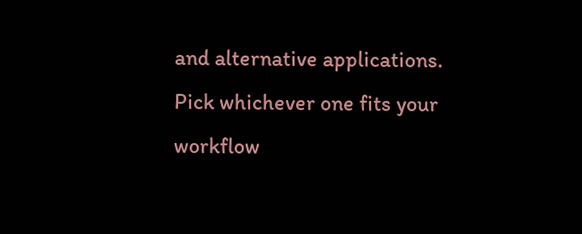and alternative applications. Pick whichever one fits your workflow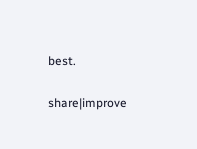best.

share|improve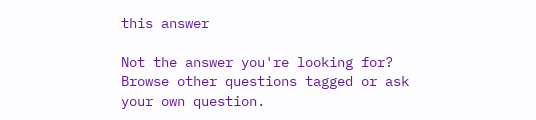this answer

Not the answer you're looking for? Browse other questions tagged or ask your own question.